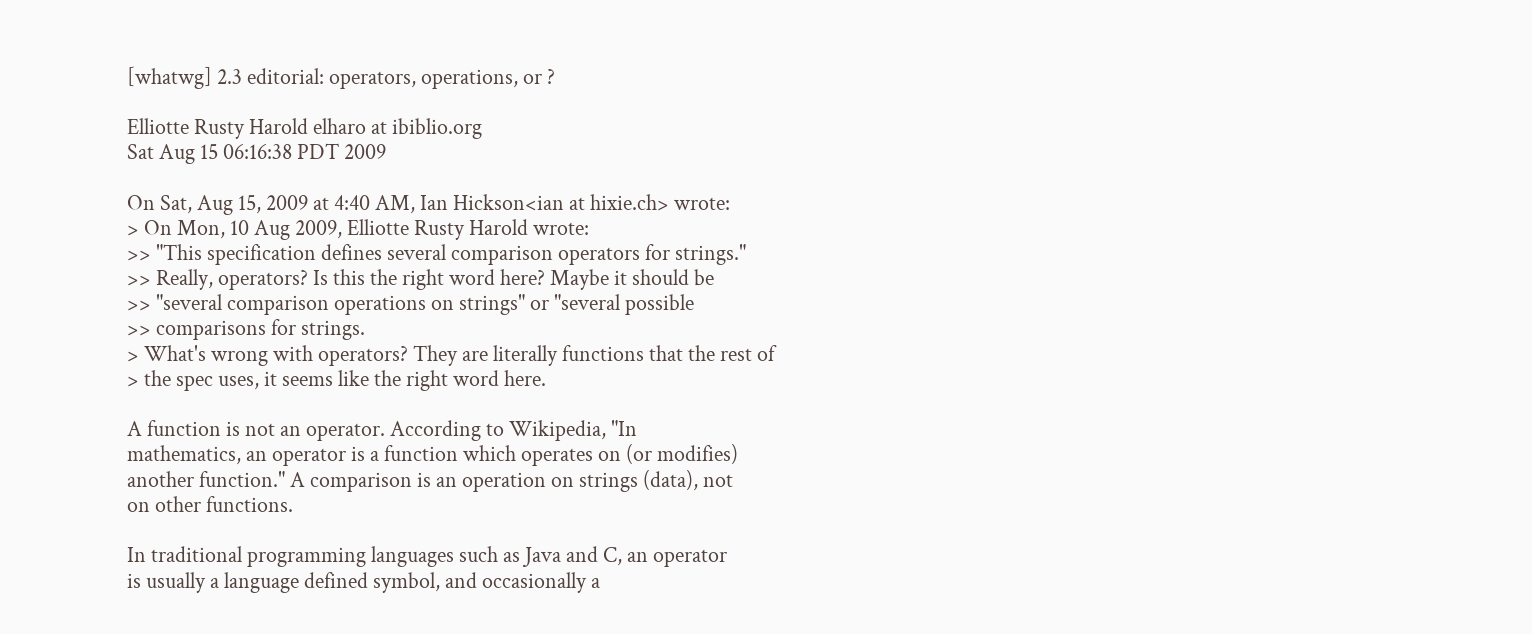[whatwg] 2.3 editorial: operators, operations, or ?

Elliotte Rusty Harold elharo at ibiblio.org
Sat Aug 15 06:16:38 PDT 2009

On Sat, Aug 15, 2009 at 4:40 AM, Ian Hickson<ian at hixie.ch> wrote:
> On Mon, 10 Aug 2009, Elliotte Rusty Harold wrote:
>> "This specification defines several comparison operators for strings."
>> Really, operators? Is this the right word here? Maybe it should be
>> "several comparison operations on strings" or "several possible
>> comparisons for strings.
> What's wrong with operators? They are literally functions that the rest of
> the spec uses, it seems like the right word here.

A function is not an operator. According to Wikipedia, "In
mathematics, an operator is a function which operates on (or modifies)
another function." A comparison is an operation on strings (data), not
on other functions.

In traditional programming languages such as Java and C, an operator
is usually a language defined symbol, and occasionally a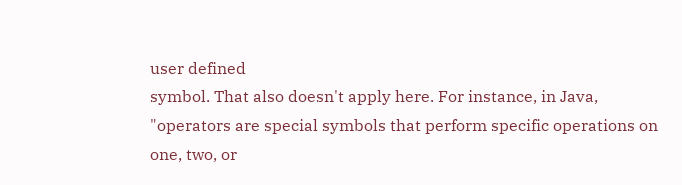user defined
symbol. That also doesn't apply here. For instance, in Java,
"operators are special symbols that perform specific operations on
one, two, or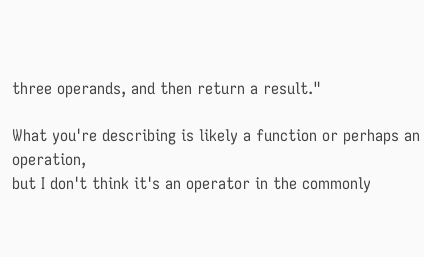three operands, and then return a result."

What you're describing is likely a function or perhaps an operation,
but I don't think it's an operator in the commonly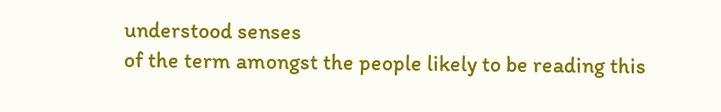understood senses
of the term amongst the people likely to be reading this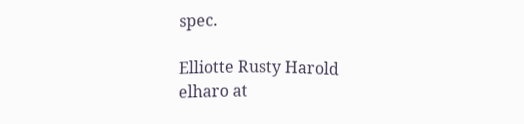spec.

Elliotte Rusty Harold
elharo at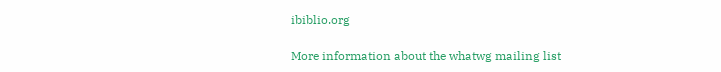ibiblio.org

More information about the whatwg mailing list